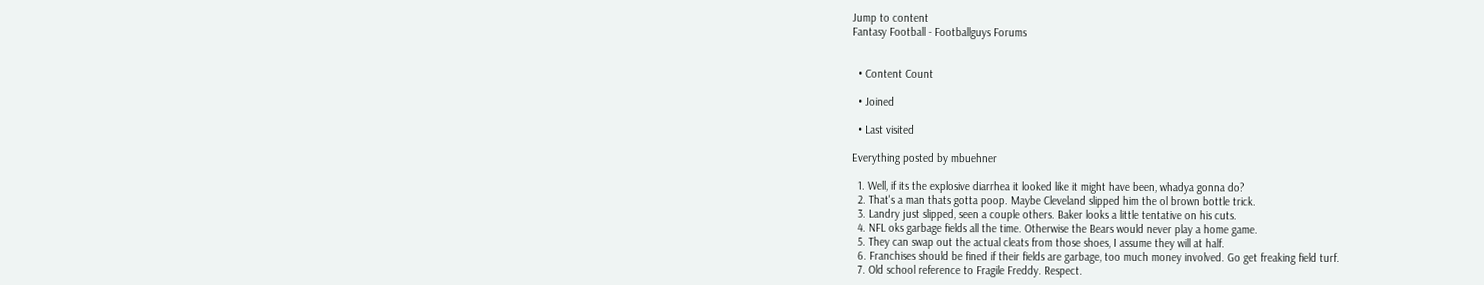Jump to content
Fantasy Football - Footballguys Forums


  • Content Count

  • Joined

  • Last visited

Everything posted by mbuehner

  1. Well, if its the explosive diarrhea it looked like it might have been, whadya gonna do?
  2. That's a man thats gotta poop. Maybe Cleveland slipped him the ol brown bottle trick.
  3. Landry just slipped, seen a couple others. Baker looks a little tentative on his cuts.
  4. NFL oks garbage fields all the time. Otherwise the Bears would never play a home game.
  5. They can swap out the actual cleats from those shoes, I assume they will at half.
  6. Franchises should be fined if their fields are garbage, too much money involved. Go get freaking field turf.
  7. Old school reference to Fragile Freddy. Respect.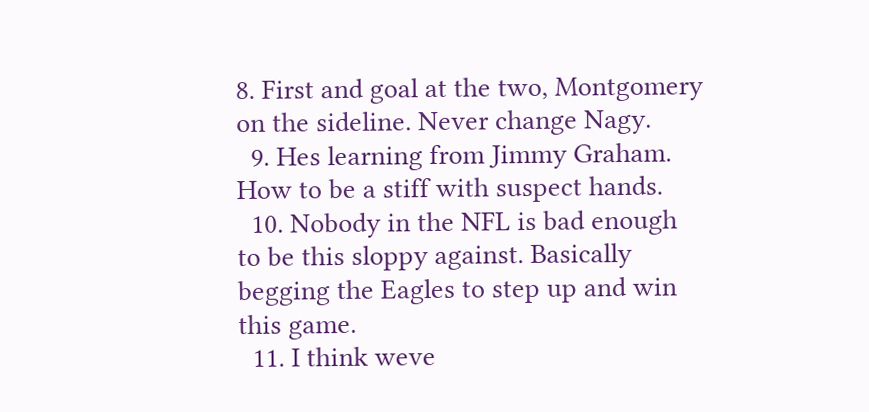8. First and goal at the two, Montgomery on the sideline. Never change Nagy.
  9. Hes learning from Jimmy Graham. How to be a stiff with suspect hands.
  10. Nobody in the NFL is bad enough to be this sloppy against. Basically begging the Eagles to step up and win this game.
  11. I think weve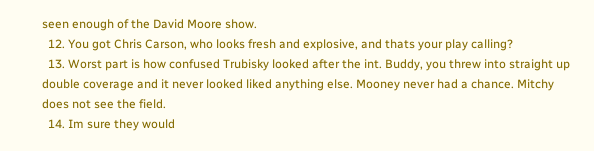seen enough of the David Moore show.
  12. You got Chris Carson, who looks fresh and explosive, and thats your play calling?
  13. Worst part is how confused Trubisky looked after the int. Buddy, you threw into straight up double coverage and it never looked liked anything else. Mooney never had a chance. Mitchy does not see the field.
  14. Im sure they would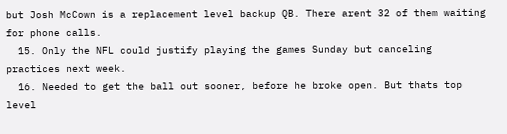but Josh McCown is a replacement level backup QB. There arent 32 of them waiting for phone calls.
  15. Only the NFL could justify playing the games Sunday but canceling practices next week.
  16. Needed to get the ball out sooner, before he broke open. But thats top level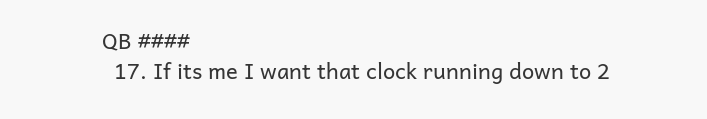QB ####
  17. If its me I want that clock running down to 2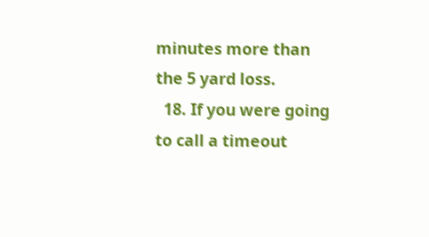minutes more than the 5 yard loss.
  18. If you were going to call a timeout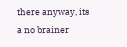there anyway, its a no brainer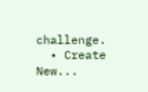challenge.
  • Create New...